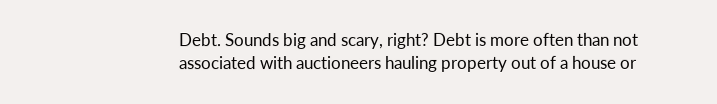Debt. Sounds big and scary, right? Debt is more often than not associated with auctioneers hauling property out of a house or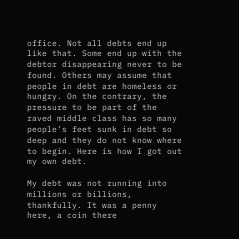office. Not all debts end up like that. Some end up with the debtor disappearing never to be found. Others may assume that people in debt are homeless or hungry. On the contrary, the pressure to be part of the raved middle class has so many people’s feet sunk in debt so deep and they do not know where to begin. Here is how I got out my own debt.

My debt was not running into millions or billions, thankfully. It was a penny here, a coin there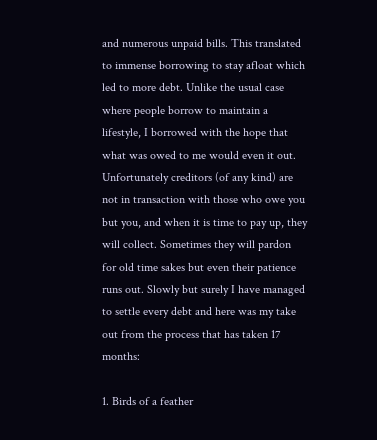and numerous unpaid bills. This translated to immense borrowing to stay afloat which led to more debt. Unlike the usual case where people borrow to maintain a lifestyle, I borrowed with the hope that what was owed to me would even it out. Unfortunately creditors (of any kind) are not in transaction with those who owe you but you, and when it is time to pay up, they will collect. Sometimes they will pardon for old time sakes but even their patience runs out. Slowly but surely I have managed to settle every debt and here was my take out from the process that has taken 17 months:

1. Birds of a feather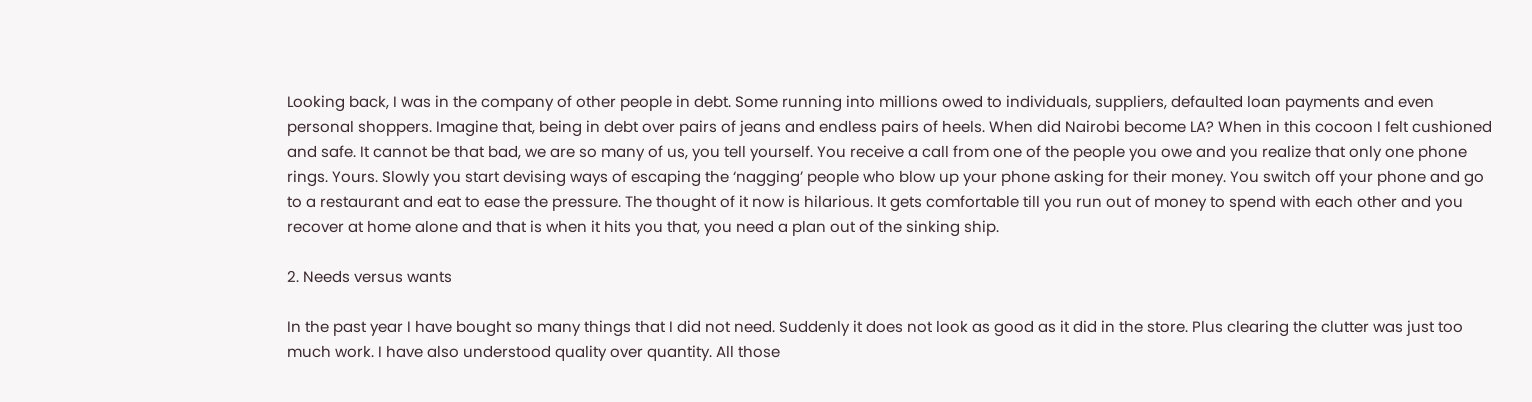Looking back, I was in the company of other people in debt. Some running into millions owed to individuals, suppliers, defaulted loan payments and even personal shoppers. Imagine that, being in debt over pairs of jeans and endless pairs of heels. When did Nairobi become LA? When in this cocoon I felt cushioned and safe. It cannot be that bad, we are so many of us, you tell yourself. You receive a call from one of the people you owe and you realize that only one phone rings. Yours. Slowly you start devising ways of escaping the ‘nagging’ people who blow up your phone asking for their money. You switch off your phone and go to a restaurant and eat to ease the pressure. The thought of it now is hilarious. It gets comfortable till you run out of money to spend with each other and you recover at home alone and that is when it hits you that, you need a plan out of the sinking ship.

2. Needs versus wants

In the past year I have bought so many things that I did not need. Suddenly it does not look as good as it did in the store. Plus clearing the clutter was just too much work. I have also understood quality over quantity. All those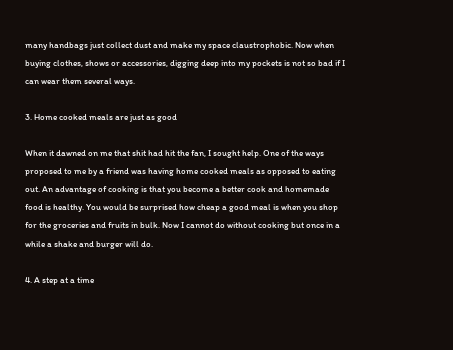many handbags just collect dust and make my space claustrophobic. Now when buying clothes, shows or accessories, digging deep into my pockets is not so bad if I can wear them several ways.

3. Home cooked meals are just as good

When it dawned on me that shit had hit the fan, I sought help. One of the ways proposed to me by a friend was having home cooked meals as opposed to eating out. An advantage of cooking is that you become a better cook and homemade food is healthy. You would be surprised how cheap a good meal is when you shop for the groceries and fruits in bulk. Now I cannot do without cooking but once in a while a shake and burger will do.

4. A step at a time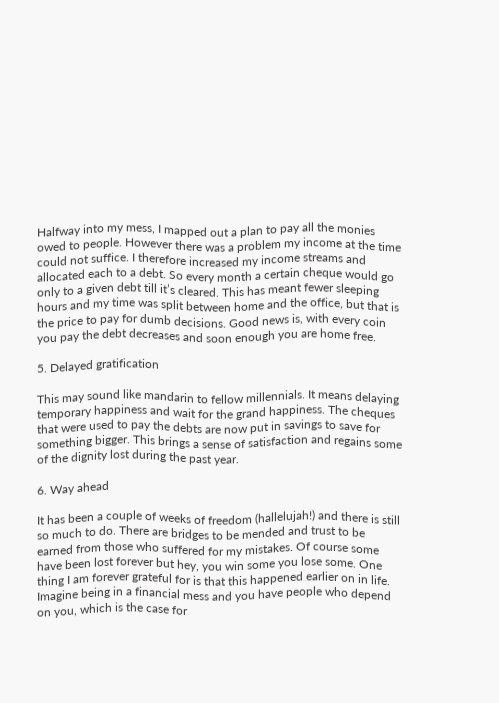Halfway into my mess, I mapped out a plan to pay all the monies owed to people. However there was a problem my income at the time could not suffice. I therefore increased my income streams and allocated each to a debt. So every month a certain cheque would go only to a given debt till it’s cleared. This has meant fewer sleeping hours and my time was split between home and the office, but that is the price to pay for dumb decisions. Good news is, with every coin you pay the debt decreases and soon enough you are home free.

5. Delayed gratification

This may sound like mandarin to fellow millennials. It means delaying temporary happiness and wait for the grand happiness. The cheques that were used to pay the debts are now put in savings to save for something bigger. This brings a sense of satisfaction and regains some of the dignity lost during the past year.

6. Way ahead

It has been a couple of weeks of freedom (hallelujah!) and there is still so much to do. There are bridges to be mended and trust to be earned from those who suffered for my mistakes. Of course some have been lost forever but hey, you win some you lose some. One thing I am forever grateful for is that this happened earlier on in life. Imagine being in a financial mess and you have people who depend on you, which is the case for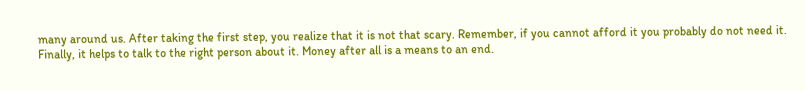many around us. After taking the first step, you realize that it is not that scary. Remember, if you cannot afford it you probably do not need it. Finally, it helps to talk to the right person about it. Money after all is a means to an end.